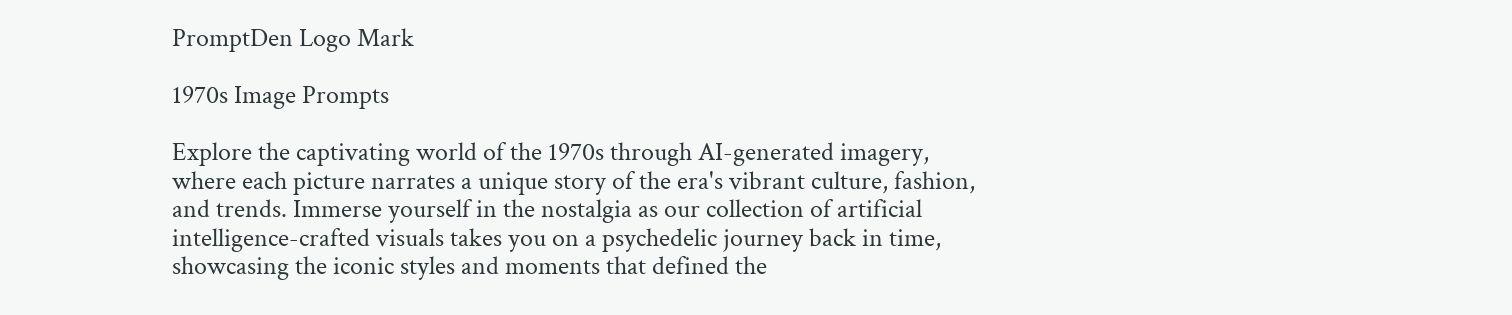PromptDen Logo Mark

1970s Image Prompts

Explore the captivating world of the 1970s through AI-generated imagery, where each picture narrates a unique story of the era's vibrant culture, fashion, and trends. Immerse yourself in the nostalgia as our collection of artificial intelligence-crafted visuals takes you on a psychedelic journey back in time, showcasing the iconic styles and moments that defined the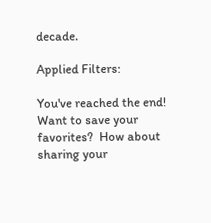decade.

Applied Filters:

You've reached the end!
Want to save your favorites?  How about sharing your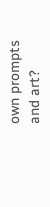own prompts and art?